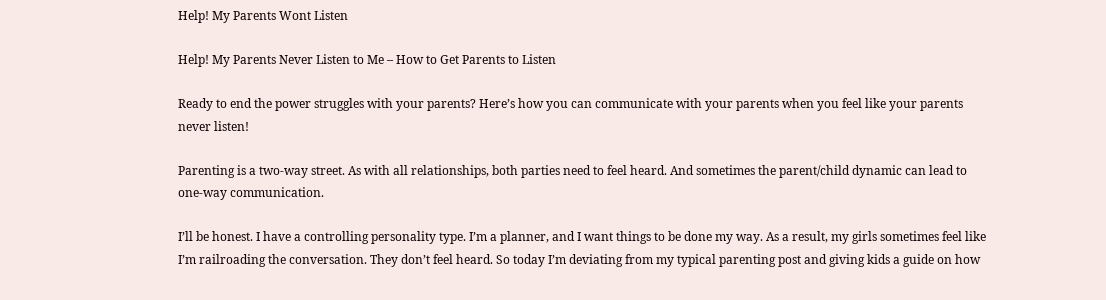Help! My Parents Wont Listen

Help! My Parents Never Listen to Me – How to Get Parents to Listen

Ready to end the power struggles with your parents? Here’s how you can communicate with your parents when you feel like your parents never listen!

Parenting is a two-way street. As with all relationships, both parties need to feel heard. And sometimes the parent/child dynamic can lead to one-way communication.

I’ll be honest. I have a controlling personality type. I’m a planner, and I want things to be done my way. As a result, my girls sometimes feel like I’m railroading the conversation. They don’t feel heard. So today I’m deviating from my typical parenting post and giving kids a guide on how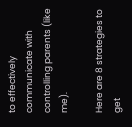to effectively communicate with controlling parents (like me).

Here are 8 strategies to get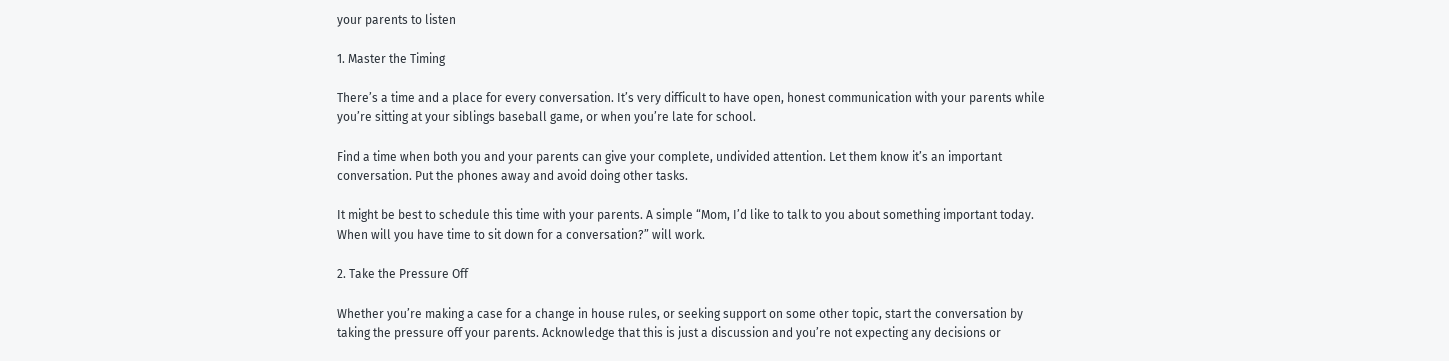your parents to listen

1. Master the Timing

There’s a time and a place for every conversation. It’s very difficult to have open, honest communication with your parents while you’re sitting at your siblings baseball game, or when you’re late for school.

Find a time when both you and your parents can give your complete, undivided attention. Let them know it’s an important conversation. Put the phones away and avoid doing other tasks.

It might be best to schedule this time with your parents. A simple “Mom, I’d like to talk to you about something important today. When will you have time to sit down for a conversation?” will work.

2. Take the Pressure Off

Whether you’re making a case for a change in house rules, or seeking support on some other topic, start the conversation by taking the pressure off your parents. Acknowledge that this is just a discussion and you’re not expecting any decisions or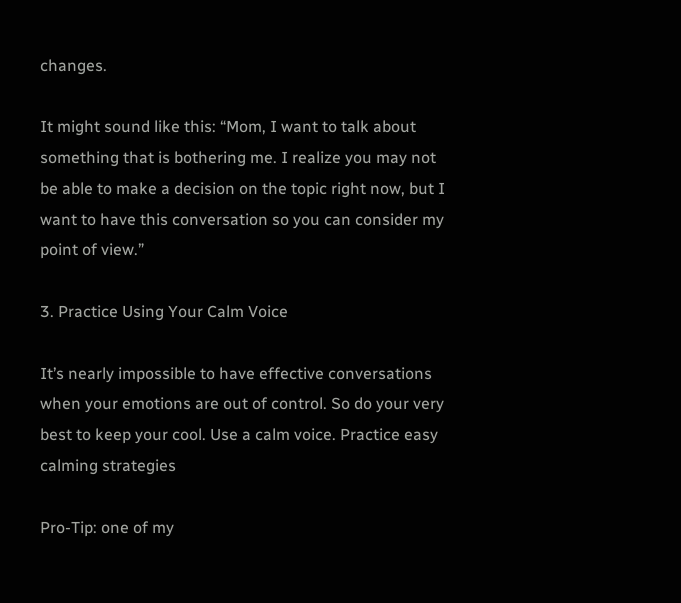changes.

It might sound like this: “Mom, I want to talk about something that is bothering me. I realize you may not be able to make a decision on the topic right now, but I want to have this conversation so you can consider my point of view.”

3. Practice Using Your Calm Voice

It’s nearly impossible to have effective conversations when your emotions are out of control. So do your very best to keep your cool. Use a calm voice. Practice easy calming strategies

Pro-Tip: one of my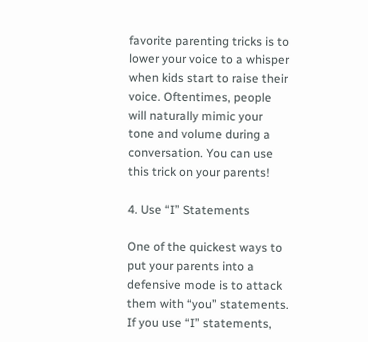favorite parenting tricks is to lower your voice to a whisper when kids start to raise their voice. Oftentimes, people will naturally mimic your tone and volume during a conversation. You can use this trick on your parents!

4. Use “I” Statements

One of the quickest ways to put your parents into a defensive mode is to attack them with “you” statements. If you use “I” statements,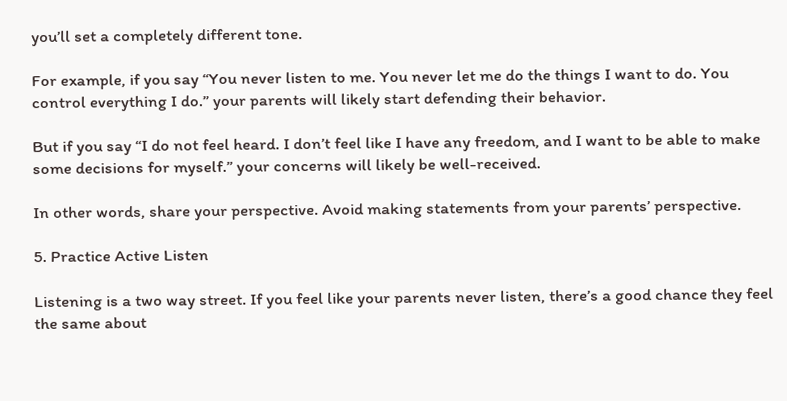you’ll set a completely different tone.

For example, if you say “You never listen to me. You never let me do the things I want to do. You control everything I do.” your parents will likely start defending their behavior.

But if you say “I do not feel heard. I don’t feel like I have any freedom, and I want to be able to make some decisions for myself.” your concerns will likely be well-received.

In other words, share your perspective. Avoid making statements from your parents’ perspective.

5. Practice Active Listen

Listening is a two way street. If you feel like your parents never listen, there’s a good chance they feel the same about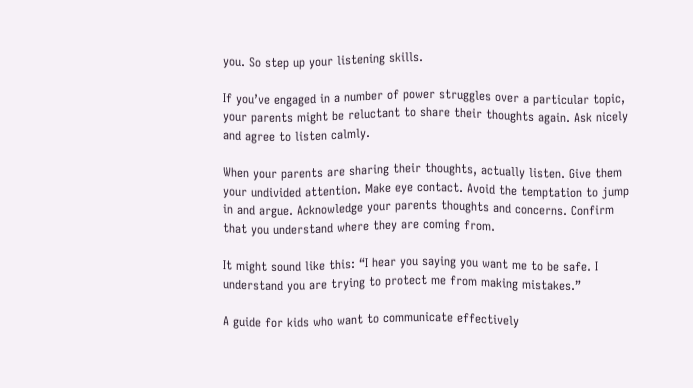you. So step up your listening skills.

If you’ve engaged in a number of power struggles over a particular topic, your parents might be reluctant to share their thoughts again. Ask nicely and agree to listen calmly.

When your parents are sharing their thoughts, actually listen. Give them your undivided attention. Make eye contact. Avoid the temptation to jump in and argue. Acknowledge your parents thoughts and concerns. Confirm that you understand where they are coming from.

It might sound like this: “I hear you saying you want me to be safe. I understand you are trying to protect me from making mistakes.”

A guide for kids who want to communicate effectively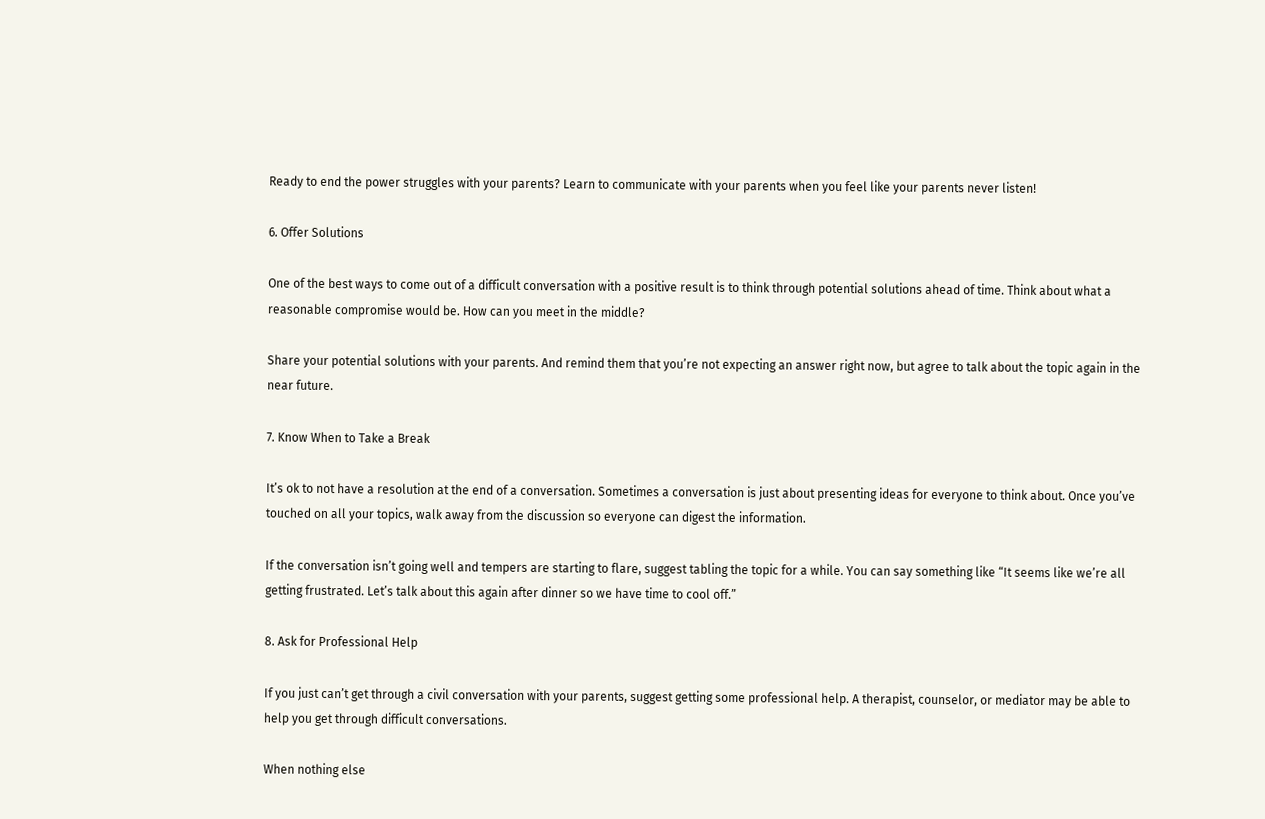Ready to end the power struggles with your parents? Learn to communicate with your parents when you feel like your parents never listen!

6. Offer Solutions

One of the best ways to come out of a difficult conversation with a positive result is to think through potential solutions ahead of time. Think about what a reasonable compromise would be. How can you meet in the middle?

Share your potential solutions with your parents. And remind them that you’re not expecting an answer right now, but agree to talk about the topic again in the near future.

7. Know When to Take a Break

It’s ok to not have a resolution at the end of a conversation. Sometimes a conversation is just about presenting ideas for everyone to think about. Once you’ve touched on all your topics, walk away from the discussion so everyone can digest the information.

If the conversation isn’t going well and tempers are starting to flare, suggest tabling the topic for a while. You can say something like “It seems like we’re all getting frustrated. Let’s talk about this again after dinner so we have time to cool off.”

8. Ask for Professional Help

If you just can’t get through a civil conversation with your parents, suggest getting some professional help. A therapist, counselor, or mediator may be able to help you get through difficult conversations.

When nothing else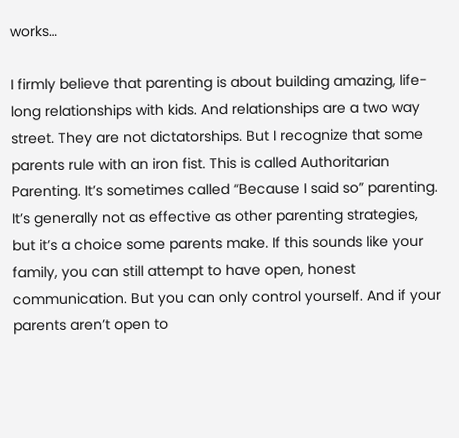works…

I firmly believe that parenting is about building amazing, life-long relationships with kids. And relationships are a two way street. They are not dictatorships. But I recognize that some parents rule with an iron fist. This is called Authoritarian Parenting. It’s sometimes called “Because I said so” parenting. It’s generally not as effective as other parenting strategies, but it’s a choice some parents make. If this sounds like your family, you can still attempt to have open, honest communication. But you can only control yourself. And if your parents aren’t open to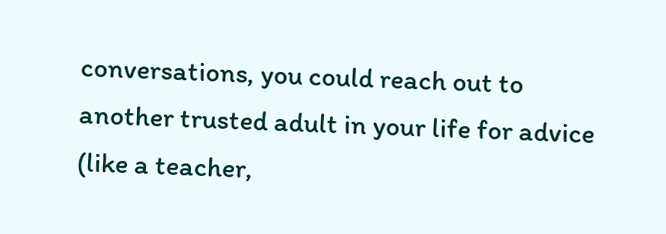conversations, you could reach out to another trusted adult in your life for advice (like a teacher,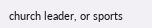church leader, or sports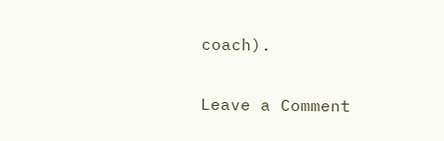coach).

Leave a Comment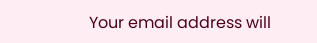Your email address will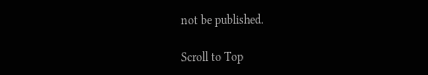not be published.

Scroll to Top